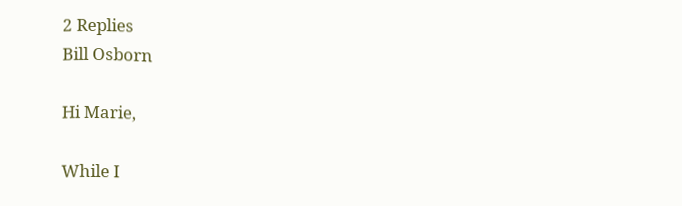2 Replies
Bill Osborn

Hi Marie,

While I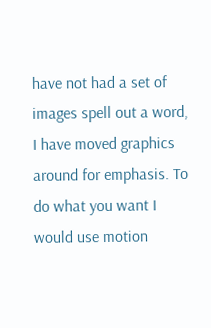have not had a set of images spell out a word, I have moved graphics around for emphasis. To do what you want I would use motion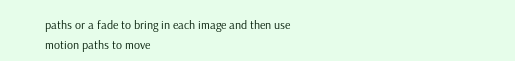paths or a fade to bring in each image and then use motion paths to move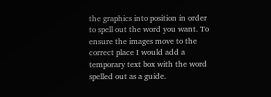the graphics into position in order to spell out the word you want. To ensure the images move to the correct place I would add a temporary text box with the word spelled out as a guide.